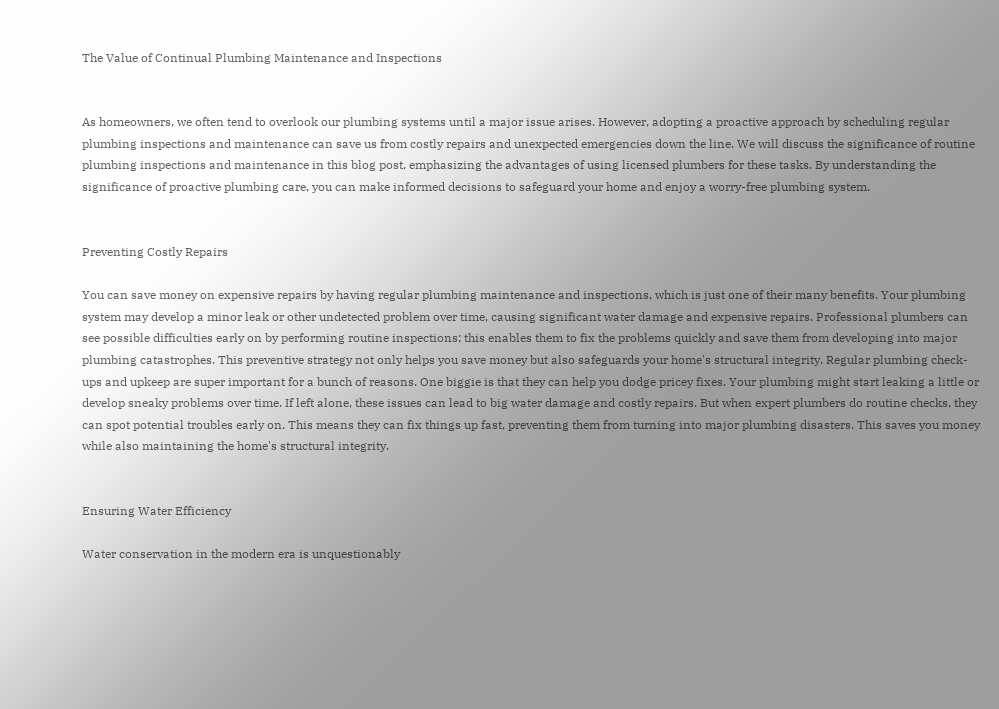The Value of Continual Plumbing Maintenance and Inspections


As homeowners, we often tend to overlook our plumbing systems until a major issue arises. However, adopting a proactive approach by scheduling regular plumbing inspections and maintenance can save us from costly repairs and unexpected emergencies down the line. We will discuss the significance of routine plumbing inspections and maintenance in this blog post, emphasizing the advantages of using licensed plumbers for these tasks. By understanding the significance of proactive plumbing care, you can make informed decisions to safeguard your home and enjoy a worry-free plumbing system.


Preventing Costly Repairs

You can save money on expensive repairs by having regular plumbing maintenance and inspections, which is just one of their many benefits. Your plumbing system may develop a minor leak or other undetected problem over time, causing significant water damage and expensive repairs. Professional plumbers can see possible difficulties early on by performing routine inspections; this enables them to fix the problems quickly and save them from developing into major plumbing catastrophes. This preventive strategy not only helps you save money but also safeguards your home's structural integrity. Regular plumbing check-ups and upkeep are super important for a bunch of reasons. One biggie is that they can help you dodge pricey fixes. Your plumbing might start leaking a little or develop sneaky problems over time. If left alone, these issues can lead to big water damage and costly repairs. But when expert plumbers do routine checks, they can spot potential troubles early on. This means they can fix things up fast, preventing them from turning into major plumbing disasters. This saves you money while also maintaining the home's structural integrity.


Ensuring Water Efficiency

Water conservation in the modern era is unquestionably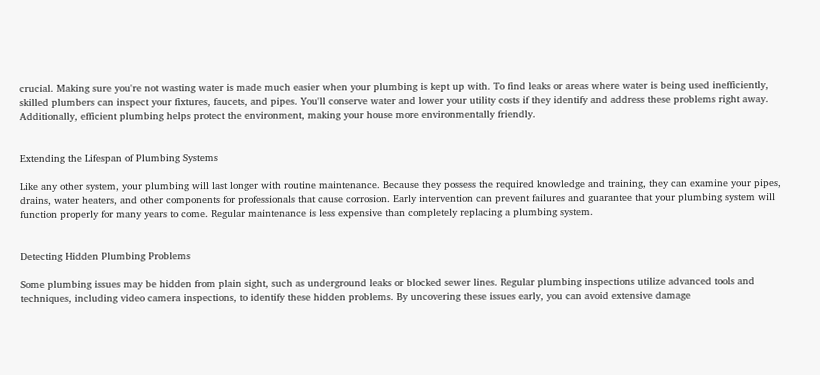crucial. Making sure you're not wasting water is made much easier when your plumbing is kept up with. To find leaks or areas where water is being used inefficiently, skilled plumbers can inspect your fixtures, faucets, and pipes. You'll conserve water and lower your utility costs if they identify and address these problems right away. Additionally, efficient plumbing helps protect the environment, making your house more environmentally friendly.


Extending the Lifespan of Plumbing Systems

Like any other system, your plumbing will last longer with routine maintenance. Because they possess the required knowledge and training, they can examine your pipes, drains, water heaters, and other components for professionals that cause corrosion. Early intervention can prevent failures and guarantee that your plumbing system will function properly for many years to come. Regular maintenance is less expensive than completely replacing a plumbing system.


Detecting Hidden Plumbing Problems

Some plumbing issues may be hidden from plain sight, such as underground leaks or blocked sewer lines. Regular plumbing inspections utilize advanced tools and techniques, including video camera inspections, to identify these hidden problems. By uncovering these issues early, you can avoid extensive damage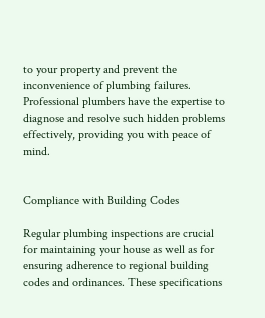to your property and prevent the inconvenience of plumbing failures. Professional plumbers have the expertise to diagnose and resolve such hidden problems effectively, providing you with peace of mind.


Compliance with Building Codes

Regular plumbing inspections are crucial for maintaining your house as well as for ensuring adherence to regional building codes and ordinances. These specifications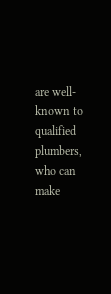are well-known to qualified plumbers, who can make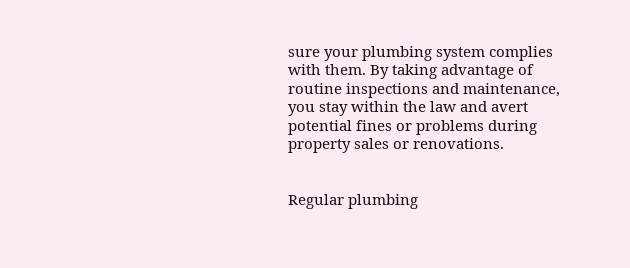sure your plumbing system complies with them. By taking advantage of routine inspections and maintenance, you stay within the law and avert potential fines or problems during property sales or renovations.


Regular plumbing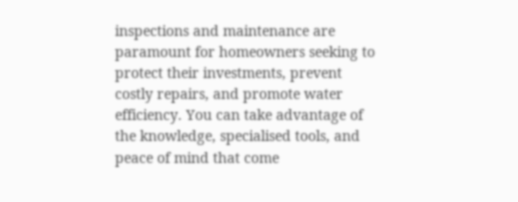inspections and maintenance are paramount for homeowners seeking to protect their investments, prevent costly repairs, and promote water efficiency. You can take advantage of the knowledge, specialised tools, and peace of mind that come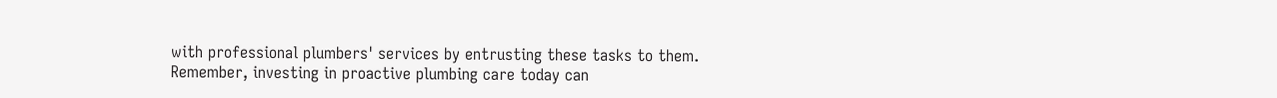with professional plumbers' services by entrusting these tasks to them. Remember, investing in proactive plumbing care today can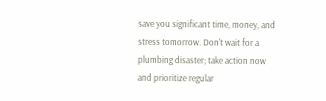save you significant time, money, and stress tomorrow. Don't wait for a plumbing disaster; take action now and prioritize regular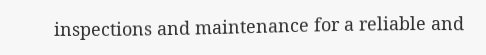inspections and maintenance for a reliable and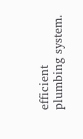efficient plumbing system.